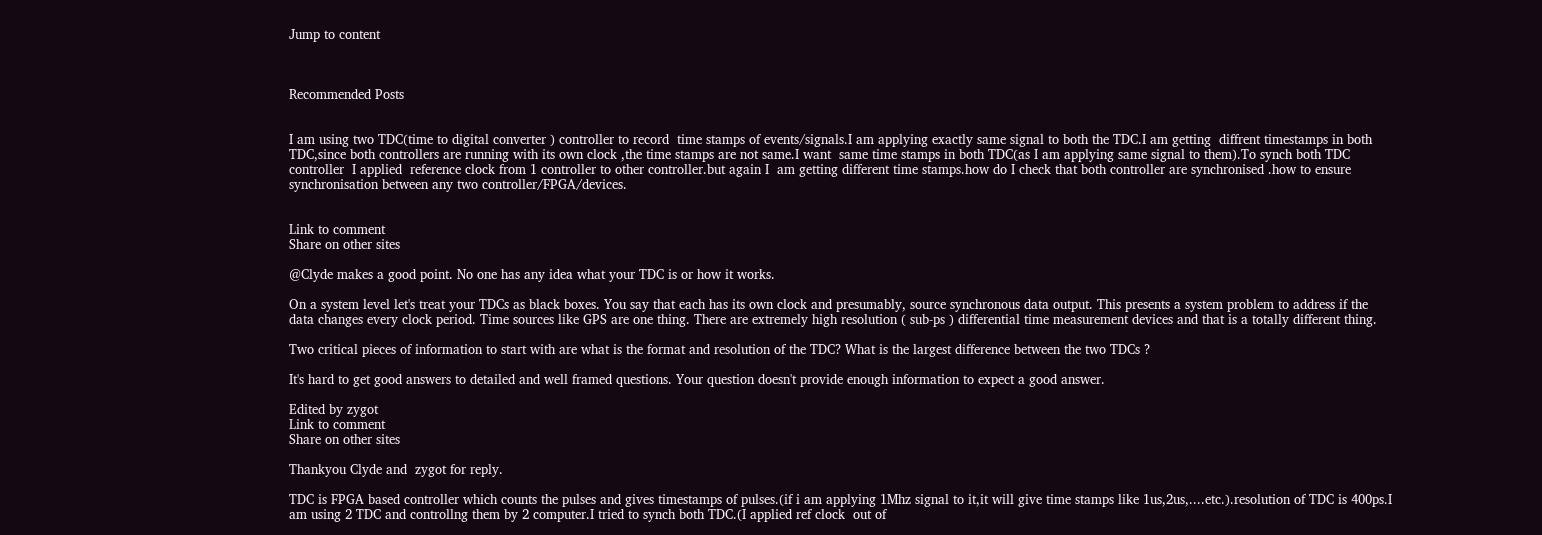Jump to content



Recommended Posts


I am using two TDC(time to digital converter ) controller to record  time stamps of events/signals.I am applying exactly same signal to both the TDC.I am getting  diffrent timestamps in both TDC,since both controllers are running with its own clock ,the time stamps are not same.I want  same time stamps in both TDC(as I am applying same signal to them).To synch both TDC controller  I applied  reference clock from 1 controller to other controller.but again I  am getting different time stamps.how do I check that both controller are synchronised .how to ensure synchronisation between any two controller/FPGA/devices.


Link to comment
Share on other sites

@Clyde makes a good point. No one has any idea what your TDC is or how it works.

On a system level let's treat your TDCs as black boxes. You say that each has its own clock and presumably, source synchronous data output. This presents a system problem to address if the data changes every clock period. Time sources like GPS are one thing. There are extremely high resolution ( sub-ps ) differential time measurement devices and that is a totally different thing.

Two critical pieces of information to start with are what is the format and resolution of the TDC? What is the largest difference between the two TDCs ?

It's hard to get good answers to detailed and well framed questions. Your question doesn't provide enough information to expect a good answer.

Edited by zygot
Link to comment
Share on other sites

Thankyou Clyde and  zygot for reply.

TDC is FPGA based controller which counts the pulses and gives timestamps of pulses.(if i am applying 1Mhz signal to it,it will give time stamps like 1us,2us,....etc.).resolution of TDC is 400ps.I am using 2 TDC and controllng them by 2 computer.I tried to synch both TDC.(I applied ref clock  out of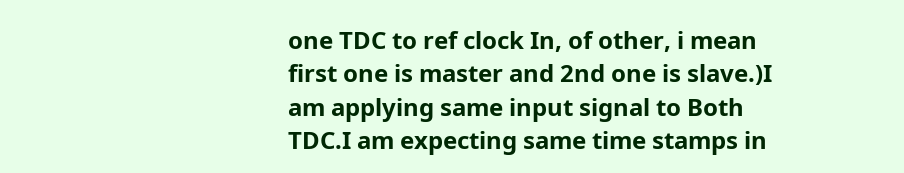one TDC to ref clock In, of other, i mean first one is master and 2nd one is slave.)I am applying same input signal to Both TDC.I am expecting same time stamps in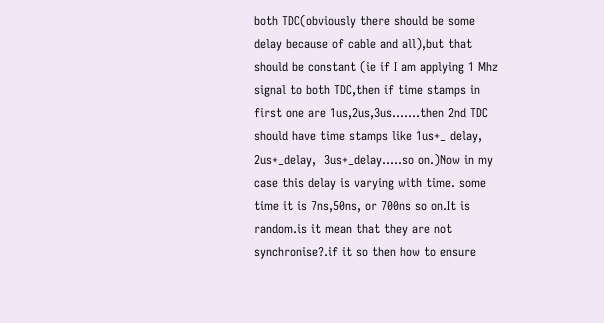both TDC(obviously there should be some delay because of cable and all),but that should be constant (ie if I am applying 1 Mhz signal to both TDC,then if time stamps in first one are 1us,2us,3us.......then 2nd TDC should have time stamps like 1us+_ delay, 2us+_delay,  3us+_delay.....so on.)Now in my case this delay is varying with time. some time it is 7ns,50ns, or 700ns so on.It is random.is it mean that they are not synchronise?.if it so then how to ensure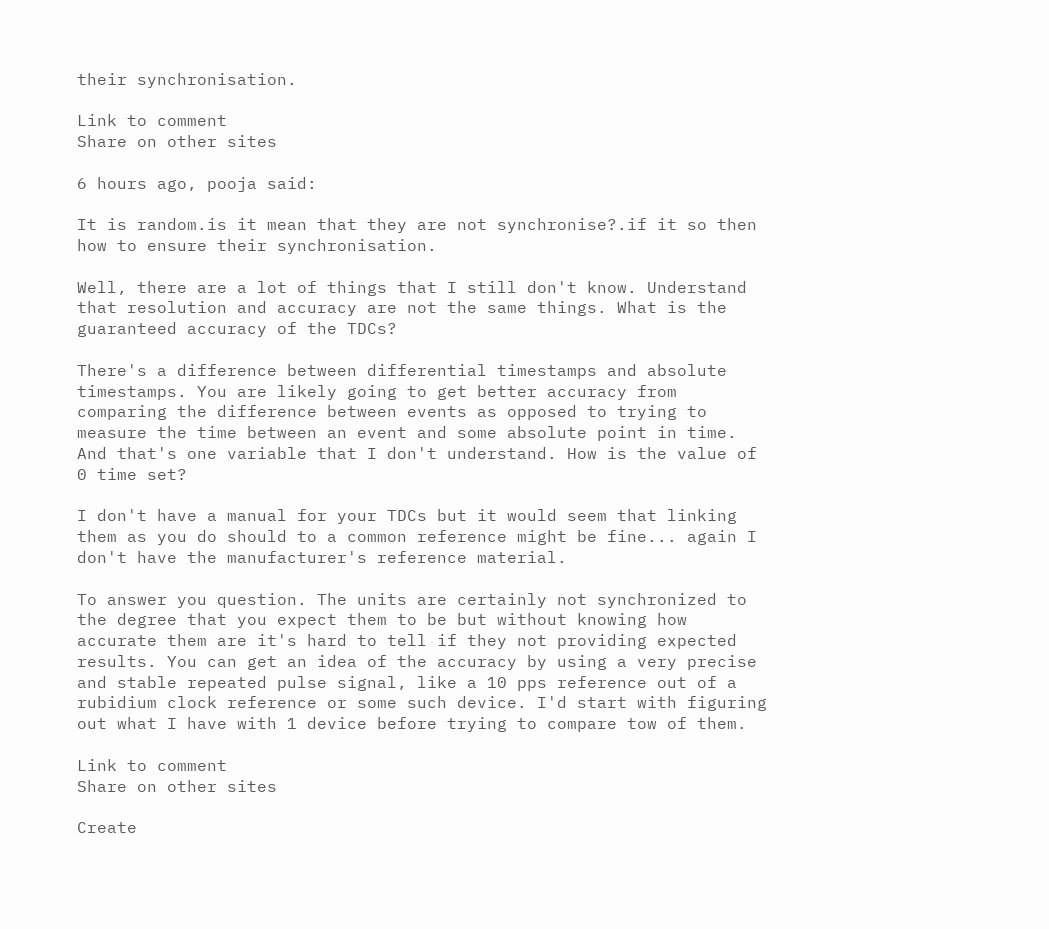their synchronisation.

Link to comment
Share on other sites

6 hours ago, pooja said:

It is random.is it mean that they are not synchronise?.if it so then how to ensure their synchronisation.

Well, there are a lot of things that I still don't know. Understand that resolution and accuracy are not the same things. What is the guaranteed accuracy of the TDCs?

There's a difference between differential timestamps and absolute timestamps. You are likely going to get better accuracy from comparing the difference between events as opposed to trying to measure the time between an event and some absolute point in time. And that's one variable that I don't understand. How is the value of 0 time set?

I don't have a manual for your TDCs but it would seem that linking them as you do should to a common reference might be fine... again I don't have the manufacturer's reference material.

To answer you question. The units are certainly not synchronized to the degree that you expect them to be but without knowing how accurate them are it's hard to tell if they not providing expected results. You can get an idea of the accuracy by using a very precise and stable repeated pulse signal, like a 10 pps reference out of a rubidium clock reference or some such device. I'd start with figuring out what I have with 1 device before trying to compare tow of them.

Link to comment
Share on other sites

Create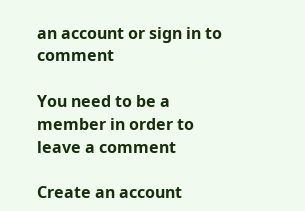an account or sign in to comment

You need to be a member in order to leave a comment

Create an account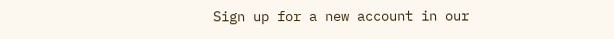Sign up for a new account in our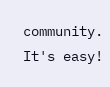community. It's easy!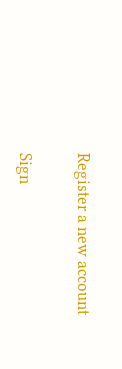Register a new account

Sign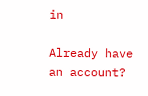in

Already have an account?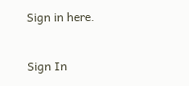Sign in here.

Sign In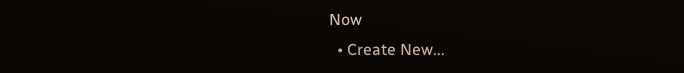Now
  • Create New...